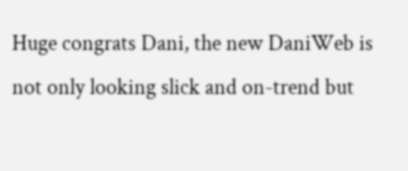Huge congrats Dani, the new DaniWeb is not only looking slick and on-trend but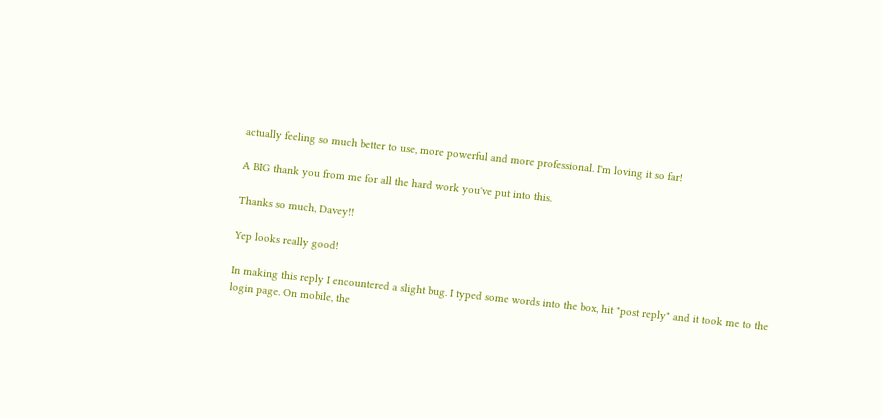actually feeling so much better to use, more powerful and more professional. I'm loving it so far!

A BIG thank you from me for all the hard work you've put into this.

Thanks so much, Davey!!

Yep looks really good!

In making this reply I encountered a slight bug. I typed some words into the box, hit "post reply" and it took me to the login page. On mobile, the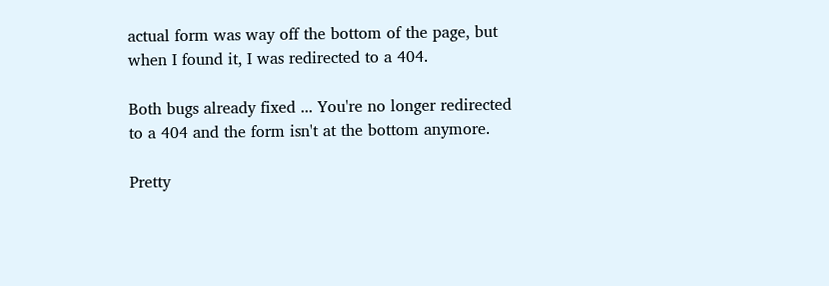actual form was way off the bottom of the page, but when I found it, I was redirected to a 404.

Both bugs already fixed ... You're no longer redirected to a 404 and the form isn't at the bottom anymore.

Pretty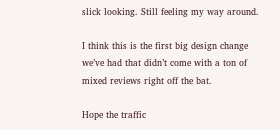slick looking. Still feeling my way around.

I think this is the first big design change we’ve had that didn’t come with a ton of mixed reviews right off the bat.

Hope the traffic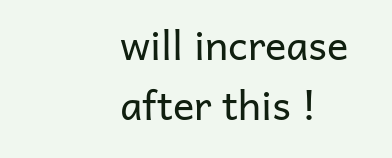will increase after this !